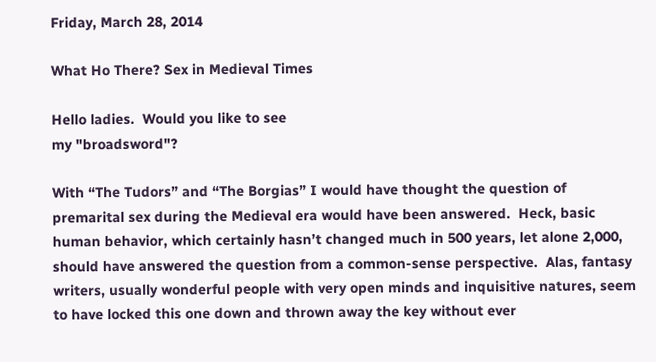Friday, March 28, 2014

What Ho There? Sex in Medieval Times

Hello ladies.  Would you like to see
my "broadsword"?

With “The Tudors” and “The Borgias” I would have thought the question of premarital sex during the Medieval era would have been answered.  Heck, basic human behavior, which certainly hasn’t changed much in 500 years, let alone 2,000, should have answered the question from a common-sense perspective.  Alas, fantasy writers, usually wonderful people with very open minds and inquisitive natures, seem to have locked this one down and thrown away the key without ever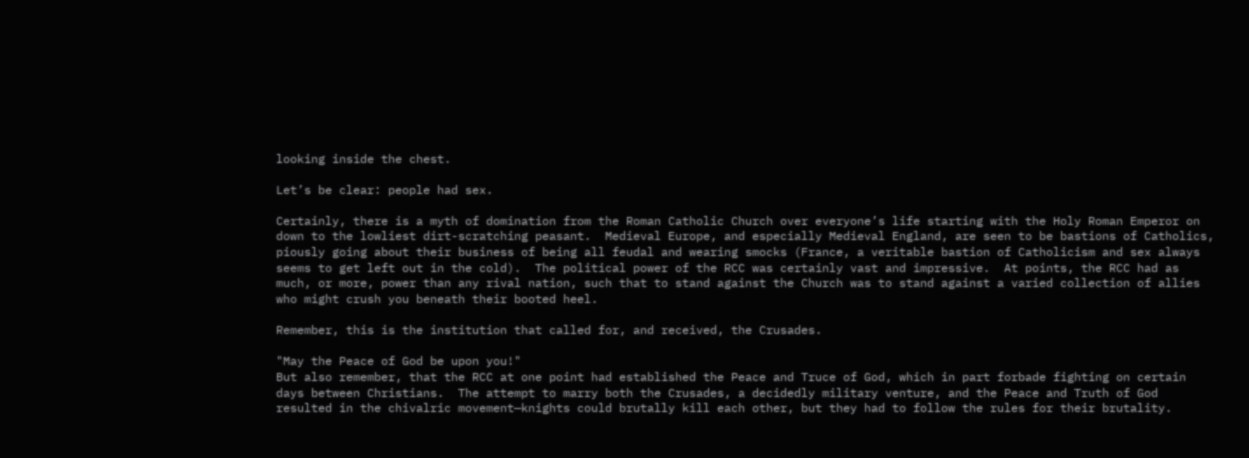looking inside the chest.

Let’s be clear: people had sex.

Certainly, there is a myth of domination from the Roman Catholic Church over everyone’s life starting with the Holy Roman Emperor on down to the lowliest dirt-scratching peasant.  Medieval Europe, and especially Medieval England, are seen to be bastions of Catholics, piously going about their business of being all feudal and wearing smocks (France, a veritable bastion of Catholicism and sex always seems to get left out in the cold).  The political power of the RCC was certainly vast and impressive.  At points, the RCC had as much, or more, power than any rival nation, such that to stand against the Church was to stand against a varied collection of allies who might crush you beneath their booted heel.

Remember, this is the institution that called for, and received, the Crusades.

"May the Peace of God be upon you!"
But also remember, that the RCC at one point had established the Peace and Truce of God, which in part forbade fighting on certain days between Christians.  The attempt to marry both the Crusades, a decidedly military venture, and the Peace and Truth of God resulted in the chivalric movement—knights could brutally kill each other, but they had to follow the rules for their brutality.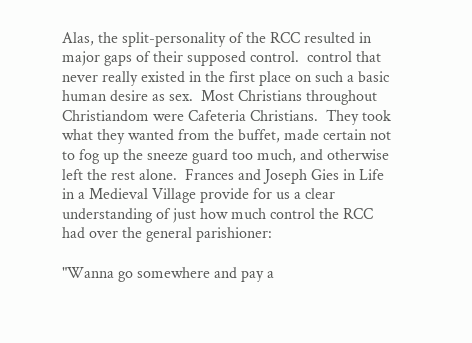Alas, the split-personality of the RCC resulted in major gaps of their supposed control.  control that never really existed in the first place on such a basic human desire as sex.  Most Christians throughout Christiandom were Cafeteria Christians.  They took what they wanted from the buffet, made certain not to fog up the sneeze guard too much, and otherwise left the rest alone.  Frances and Joseph Gies in Life in a Medieval Village provide for us a clear understanding of just how much control the RCC had over the general parishioner:

"Wanna go somewhere and pay a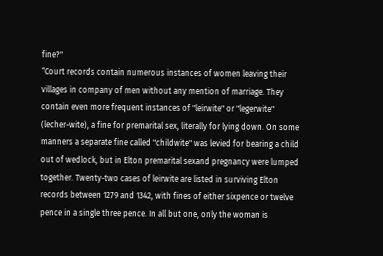fine?"
“Court records contain numerous instances of women leaving their villages in company of men without any mention of marriage. They contain even more frequent instances of "leirwite" or "legerwite" (lecher-wite), a fine for premarital sex, literally for lying down. On some manners a separate fine called "childwite" was levied for bearing a child out of wedlock, but in Elton premarital sexand pregnancy were lumped together. Twenty-two cases of leirwite are listed in surviving Elton records between 1279 and 1342, with fines of either sixpence or twelve pence in a single three pence. In all but one, only the woman is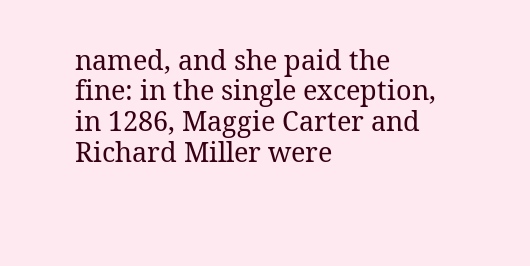named, and she paid the fine: in the single exception, in 1286, Maggie Carter and Richard Miller were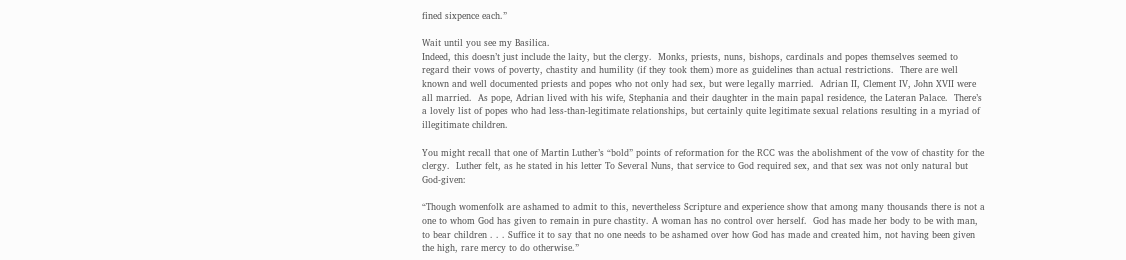fined sixpence each.”

Wait until you see my Basilica.
Indeed, this doesn’t just include the laity, but the clergy.  Monks, priests, nuns, bishops, cardinals and popes themselves seemed to regard their vows of poverty, chastity and humility (if they took them) more as guidelines than actual restrictions.  There are well known and well documented priests and popes who not only had sex, but were legally married.  Adrian II, Clement IV, John XVII were all married.  As pope, Adrian lived with his wife, Stephania and their daughter in the main papal residence, the Lateran Palace.  There’s a lovely list of popes who had less-than-legitimate relationships, but certainly quite legitimate sexual relations resulting in a myriad of illegitimate children.

You might recall that one of Martin Luther’s “bold” points of reformation for the RCC was the abolishment of the vow of chastity for the clergy.  Luther felt, as he stated in his letter To Several Nuns, that service to God required sex, and that sex was not only natural but God-given:

“Though womenfolk are ashamed to admit to this, nevertheless Scripture and experience show that among many thousands there is not a one to whom God has given to remain in pure chastity. A woman has no control over herself.  God has made her body to be with man, to bear children . . . Suffice it to say that no one needs to be ashamed over how God has made and created him, not having been given the high, rare mercy to do otherwise.”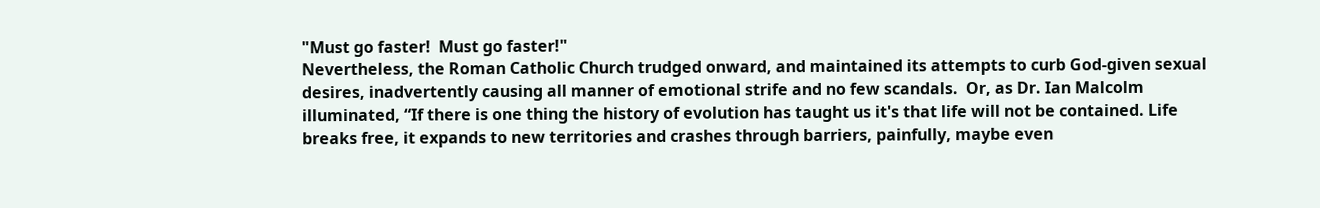"Must go faster!  Must go faster!"
Nevertheless, the Roman Catholic Church trudged onward, and maintained its attempts to curb God-given sexual desires, inadvertently causing all manner of emotional strife and no few scandals.  Or, as Dr. Ian Malcolm illuminated, “If there is one thing the history of evolution has taught us it's that life will not be contained. Life breaks free, it expands to new territories and crashes through barriers, painfully, maybe even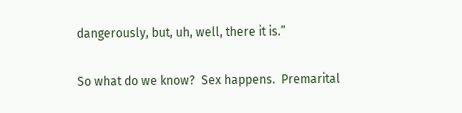dangerously, but, uh, well, there it is.”

So what do we know?  Sex happens.  Premarital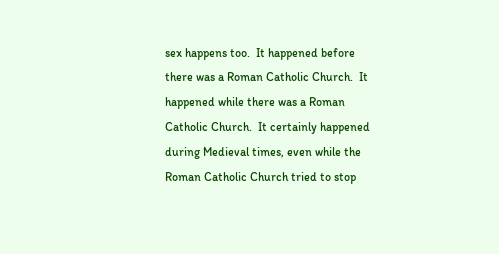sex happens too.  It happened before there was a Roman Catholic Church.  It happened while there was a Roman Catholic Church.  It certainly happened during Medieval times, even while the Roman Catholic Church tried to stop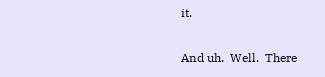it.

And uh.  Well.  There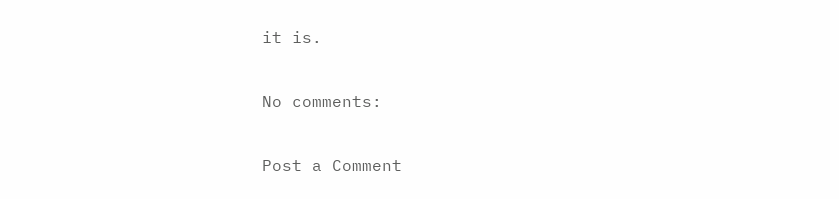it is.

No comments:

Post a Comment